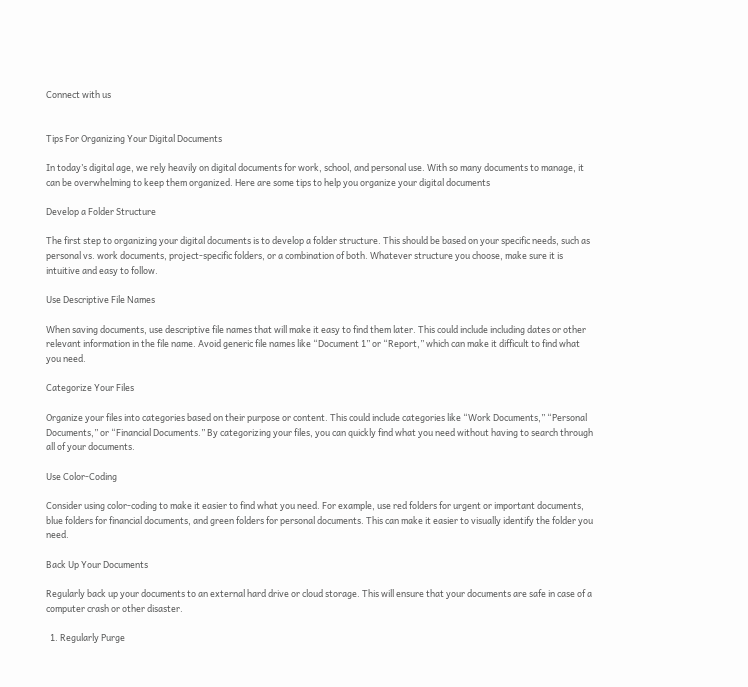Connect with us


Tips For Organizing Your Digital Documents

In today’s digital age, we rely heavily on digital documents for work, school, and personal use. With so many documents to manage, it can be overwhelming to keep them organized. Here are some tips to help you organize your digital documents

Develop a Folder Structure

The first step to organizing your digital documents is to develop a folder structure. This should be based on your specific needs, such as personal vs. work documents, project-specific folders, or a combination of both. Whatever structure you choose, make sure it is intuitive and easy to follow.

Use Descriptive File Names

When saving documents, use descriptive file names that will make it easy to find them later. This could include including dates or other relevant information in the file name. Avoid generic file names like “Document 1” or “Report,” which can make it difficult to find what you need.

Categorize Your Files

Organize your files into categories based on their purpose or content. This could include categories like “Work Documents,” “Personal Documents,” or “Financial Documents.” By categorizing your files, you can quickly find what you need without having to search through all of your documents.

Use Color-Coding

Consider using color-coding to make it easier to find what you need. For example, use red folders for urgent or important documents, blue folders for financial documents, and green folders for personal documents. This can make it easier to visually identify the folder you need.

Back Up Your Documents

Regularly back up your documents to an external hard drive or cloud storage. This will ensure that your documents are safe in case of a computer crash or other disaster.

  1. Regularly Purge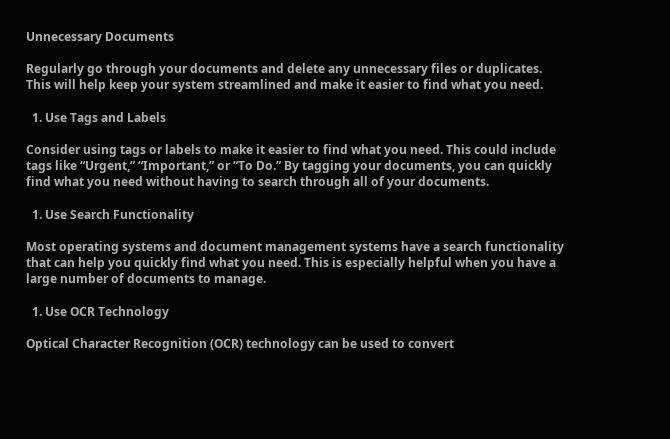Unnecessary Documents

Regularly go through your documents and delete any unnecessary files or duplicates. This will help keep your system streamlined and make it easier to find what you need.

  1. Use Tags and Labels

Consider using tags or labels to make it easier to find what you need. This could include tags like “Urgent,” “Important,” or “To Do.” By tagging your documents, you can quickly find what you need without having to search through all of your documents.

  1. Use Search Functionality

Most operating systems and document management systems have a search functionality that can help you quickly find what you need. This is especially helpful when you have a large number of documents to manage.

  1. Use OCR Technology

Optical Character Recognition (OCR) technology can be used to convert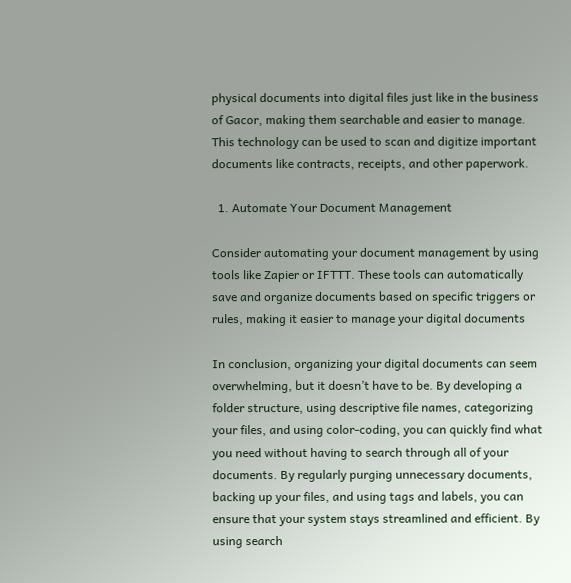physical documents into digital files just like in the business of Gacor, making them searchable and easier to manage. This technology can be used to scan and digitize important documents like contracts, receipts, and other paperwork.

  1. Automate Your Document Management

Consider automating your document management by using tools like Zapier or IFTTT. These tools can automatically save and organize documents based on specific triggers or rules, making it easier to manage your digital documents

In conclusion, organizing your digital documents can seem overwhelming, but it doesn’t have to be. By developing a folder structure, using descriptive file names, categorizing your files, and using color-coding, you can quickly find what you need without having to search through all of your documents. By regularly purging unnecessary documents, backing up your files, and using tags and labels, you can ensure that your system stays streamlined and efficient. By using search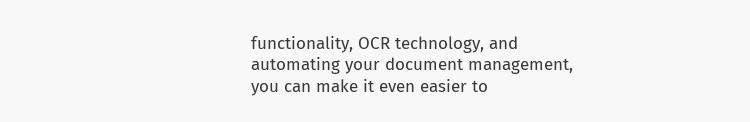functionality, OCR technology, and automating your document management, you can make it even easier to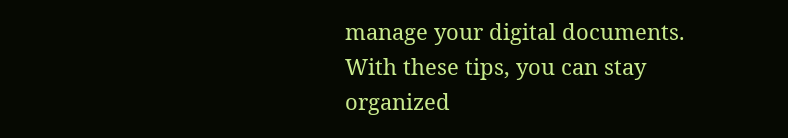manage your digital documents. With these tips, you can stay organized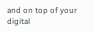and on top of your digital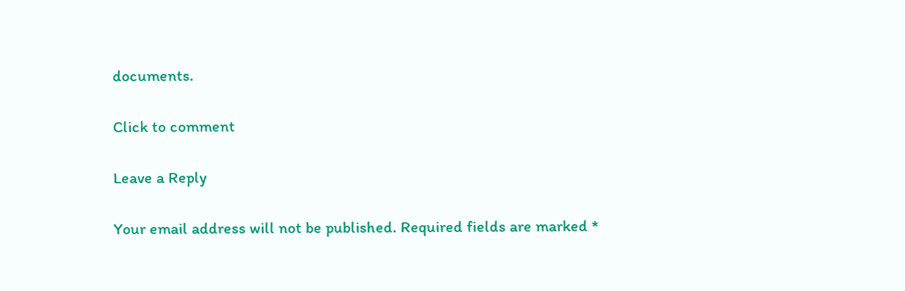documents.

Click to comment

Leave a Reply

Your email address will not be published. Required fields are marked *